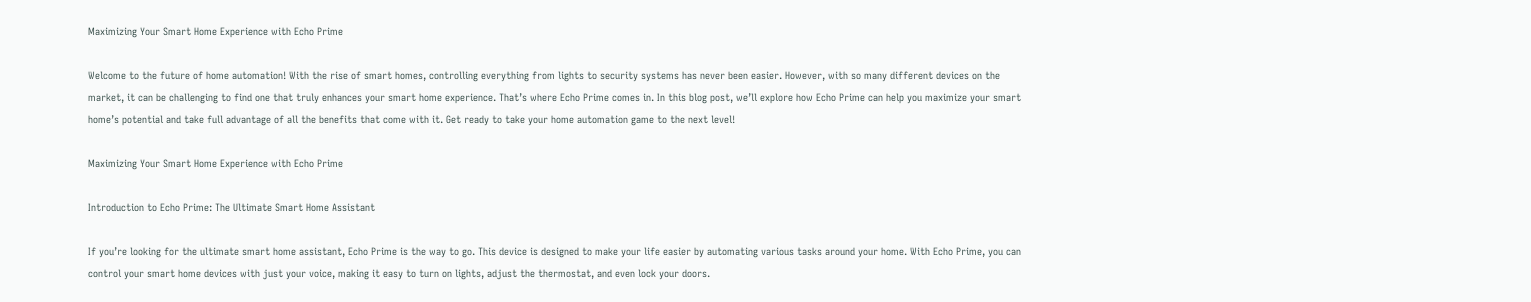Maximizing Your Smart Home Experience with Echo Prime

Welcome to the future of home automation! With the rise of smart homes, controlling everything from lights to security systems has never been easier. However, with so many different devices on the market, it can be challenging to find one that truly enhances your smart home experience. That’s where Echo Prime comes in. In this blog post, we’ll explore how Echo Prime can help you maximize your smart home’s potential and take full advantage of all the benefits that come with it. Get ready to take your home automation game to the next level!

Maximizing Your Smart Home Experience with Echo Prime

Introduction to Echo Prime: The Ultimate Smart Home Assistant

If you’re looking for the ultimate smart home assistant, Echo Prime is the way to go. This device is designed to make your life easier by automating various tasks around your home. With Echo Prime, you can control your smart home devices with just your voice, making it easy to turn on lights, adjust the thermostat, and even lock your doors.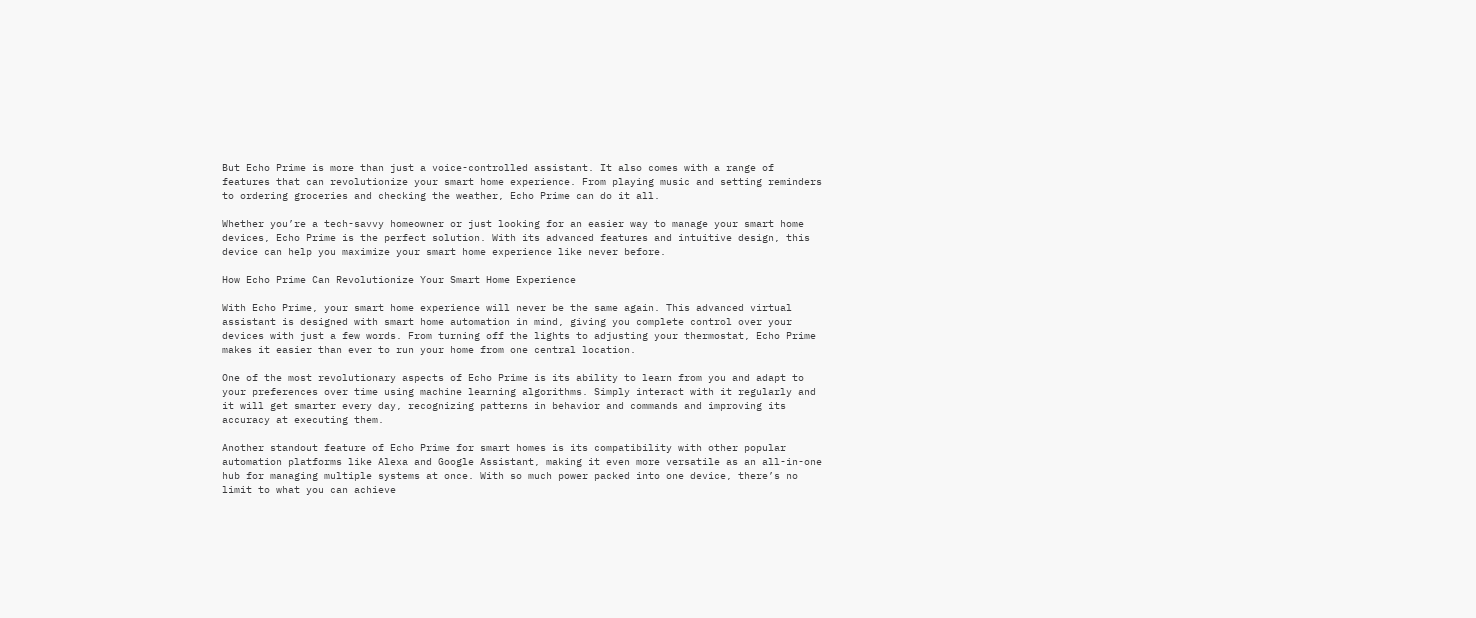But Echo Prime is more than just a voice-controlled assistant. It also comes with a range of features that can revolutionize your smart home experience. From playing music and setting reminders to ordering groceries and checking the weather, Echo Prime can do it all.

Whether you’re a tech-savvy homeowner or just looking for an easier way to manage your smart home devices, Echo Prime is the perfect solution. With its advanced features and intuitive design, this device can help you maximize your smart home experience like never before.

How Echo Prime Can Revolutionize Your Smart Home Experience

With Echo Prime, your smart home experience will never be the same again. This advanced virtual assistant is designed with smart home automation in mind, giving you complete control over your devices with just a few words. From turning off the lights to adjusting your thermostat, Echo Prime makes it easier than ever to run your home from one central location.

One of the most revolutionary aspects of Echo Prime is its ability to learn from you and adapt to your preferences over time using machine learning algorithms. Simply interact with it regularly and it will get smarter every day, recognizing patterns in behavior and commands and improving its accuracy at executing them.

Another standout feature of Echo Prime for smart homes is its compatibility with other popular automation platforms like Alexa and Google Assistant, making it even more versatile as an all-in-one hub for managing multiple systems at once. With so much power packed into one device, there’s no limit to what you can achieve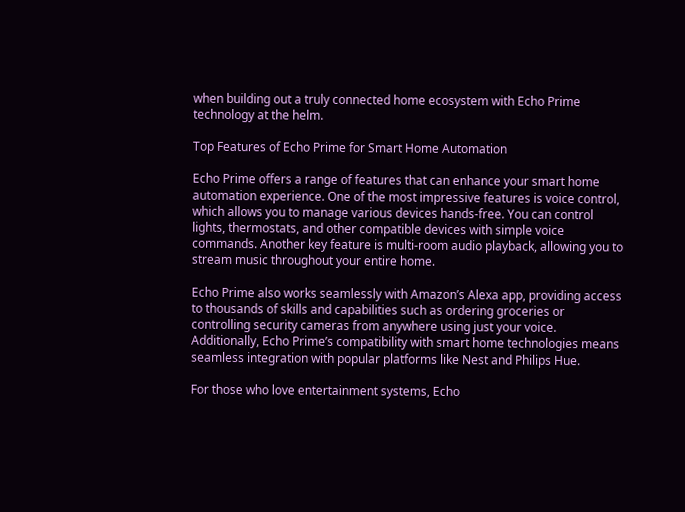when building out a truly connected home ecosystem with Echo Prime technology at the helm.

Top Features of Echo Prime for Smart Home Automation

Echo Prime offers a range of features that can enhance your smart home automation experience. One of the most impressive features is voice control, which allows you to manage various devices hands-free. You can control lights, thermostats, and other compatible devices with simple voice commands. Another key feature is multi-room audio playback, allowing you to stream music throughout your entire home.

Echo Prime also works seamlessly with Amazon’s Alexa app, providing access to thousands of skills and capabilities such as ordering groceries or controlling security cameras from anywhere using just your voice. Additionally, Echo Prime’s compatibility with smart home technologies means seamless integration with popular platforms like Nest and Philips Hue.

For those who love entertainment systems, Echo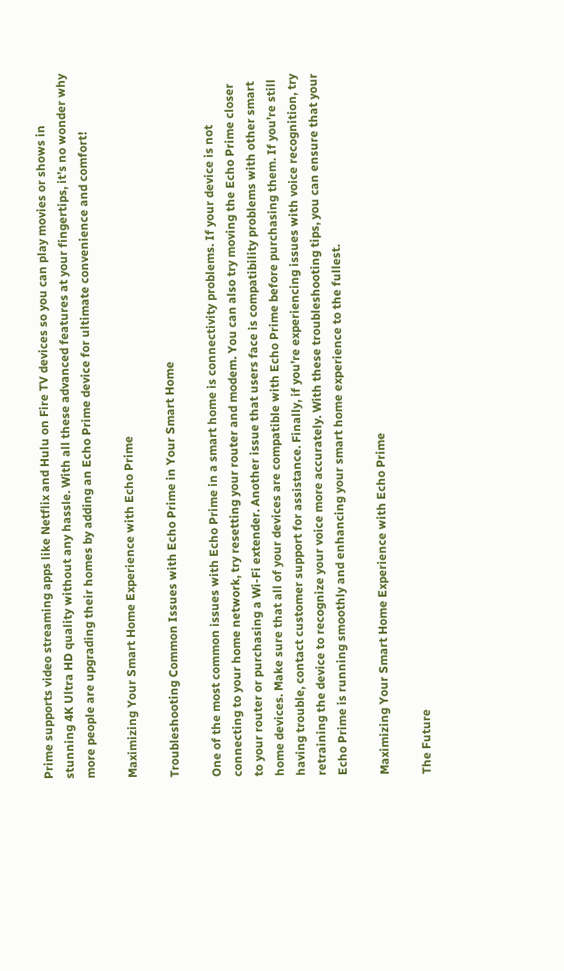Prime supports video streaming apps like Netflix and Hulu on Fire TV devices so you can play movies or shows in stunning 4K Ultra HD quality without any hassle. With all these advanced features at your fingertips, it’s no wonder why more people are upgrading their homes by adding an Echo Prime device for ultimate convenience and comfort!

Maximizing Your Smart Home Experience with Echo Prime

Troubleshooting Common Issues with Echo Prime in Your Smart Home

One of the most common issues with Echo Prime in a smart home is connectivity problems. If your device is not connecting to your home network, try resetting your router and modem. You can also try moving the Echo Prime closer to your router or purchasing a Wi-Fi extender. Another issue that users face is compatibility problems with other smart home devices. Make sure that all of your devices are compatible with Echo Prime before purchasing them. If you’re still having trouble, contact customer support for assistance. Finally, if you’re experiencing issues with voice recognition, try retraining the device to recognize your voice more accurately. With these troubleshooting tips, you can ensure that your Echo Prime is running smoothly and enhancing your smart home experience to the fullest.

Maximizing Your Smart Home Experience with Echo Prime

The Future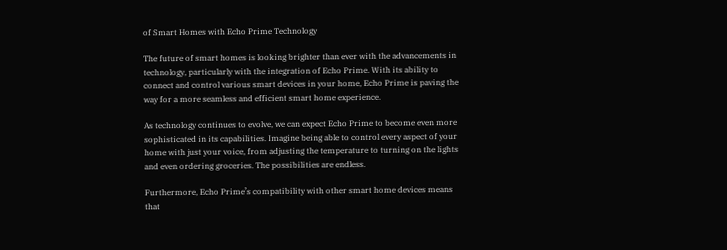of Smart Homes with Echo Prime Technology

The future of smart homes is looking brighter than ever with the advancements in technology, particularly with the integration of Echo Prime. With its ability to connect and control various smart devices in your home, Echo Prime is paving the way for a more seamless and efficient smart home experience.

As technology continues to evolve, we can expect Echo Prime to become even more sophisticated in its capabilities. Imagine being able to control every aspect of your home with just your voice, from adjusting the temperature to turning on the lights and even ordering groceries. The possibilities are endless.

Furthermore, Echo Prime’s compatibility with other smart home devices means that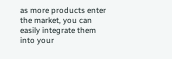as more products enter the market, you can easily integrate them into your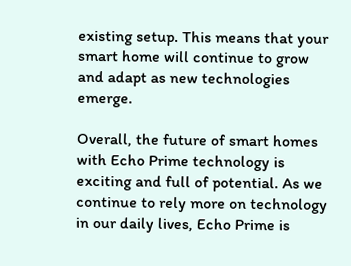existing setup. This means that your smart home will continue to grow and adapt as new technologies emerge.

Overall, the future of smart homes with Echo Prime technology is exciting and full of potential. As we continue to rely more on technology in our daily lives, Echo Prime is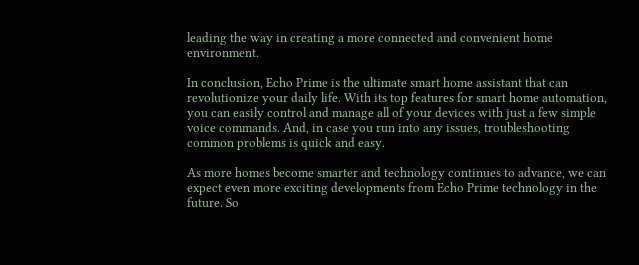leading the way in creating a more connected and convenient home environment.

In conclusion, Echo Prime is the ultimate smart home assistant that can revolutionize your daily life. With its top features for smart home automation, you can easily control and manage all of your devices with just a few simple voice commands. And, in case you run into any issues, troubleshooting common problems is quick and easy.

As more homes become smarter and technology continues to advance, we can expect even more exciting developments from Echo Prime technology in the future. So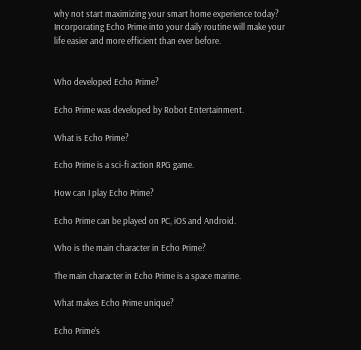why not start maximizing your smart home experience today? Incorporating Echo Prime into your daily routine will make your life easier and more efficient than ever before.


Who developed Echo Prime?

Echo Prime was developed by Robot Entertainment.

What is Echo Prime?

Echo Prime is a sci-fi action RPG game.

How can I play Echo Prime?

Echo Prime can be played on PC, iOS and Android.

Who is the main character in Echo Prime?

The main character in Echo Prime is a space marine.

What makes Echo Prime unique?

Echo Prime’s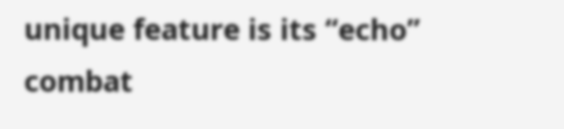unique feature is its “echo” combat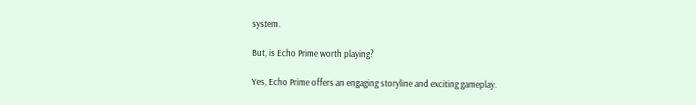system.

But, is Echo Prime worth playing?

Yes, Echo Prime offers an engaging storyline and exciting gameplay.